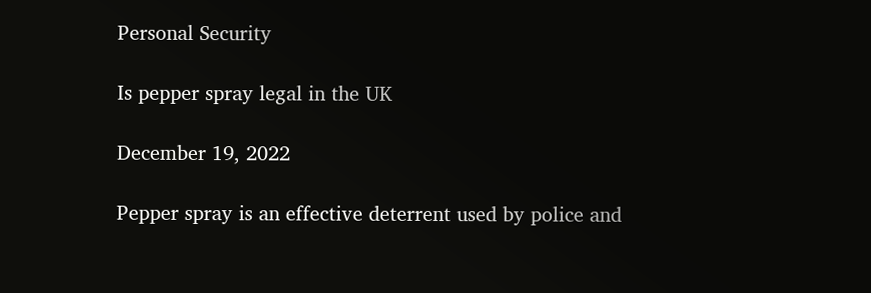Personal Security

Is pepper spray legal in the UK

December 19, 2022

Pepper spray is an effective deterrent used by police and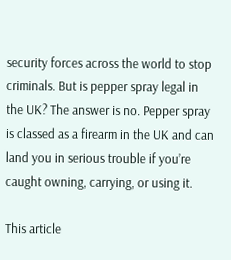security forces across the world to stop criminals. But is pepper spray legal in the UK? The answer is no. Pepper spray is classed as a firearm in the UK and can land you in serious trouble if you’re caught owning, carrying, or using it.

This article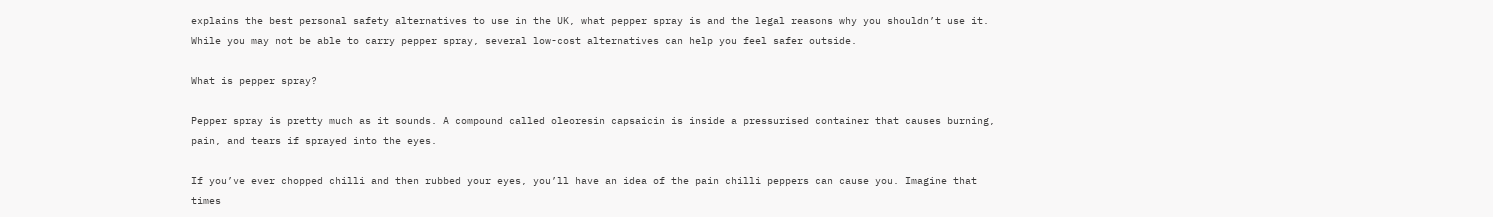explains the best personal safety alternatives to use in the UK, what pepper spray is and the legal reasons why you shouldn’t use it. While you may not be able to carry pepper spray, several low-cost alternatives can help you feel safer outside.

What is pepper spray?

Pepper spray is pretty much as it sounds. A compound called oleoresin capsaicin is inside a pressurised container that causes burning, pain, and tears if sprayed into the eyes.

If you’ve ever chopped chilli and then rubbed your eyes, you’ll have an idea of the pain chilli peppers can cause you. Imagine that times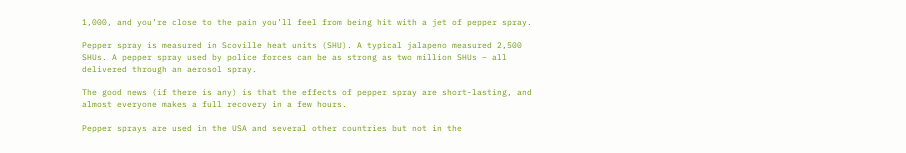1,000, and you’re close to the pain you’ll feel from being hit with a jet of pepper spray.

Pepper spray is measured in Scoville heat units (SHU). A typical jalapeno measured 2,500 SHUs. A pepper spray used by police forces can be as strong as two million SHUs – all delivered through an aerosol spray.

The good news (if there is any) is that the effects of pepper spray are short-lasting, and almost everyone makes a full recovery in a few hours.

Pepper sprays are used in the USA and several other countries but not in the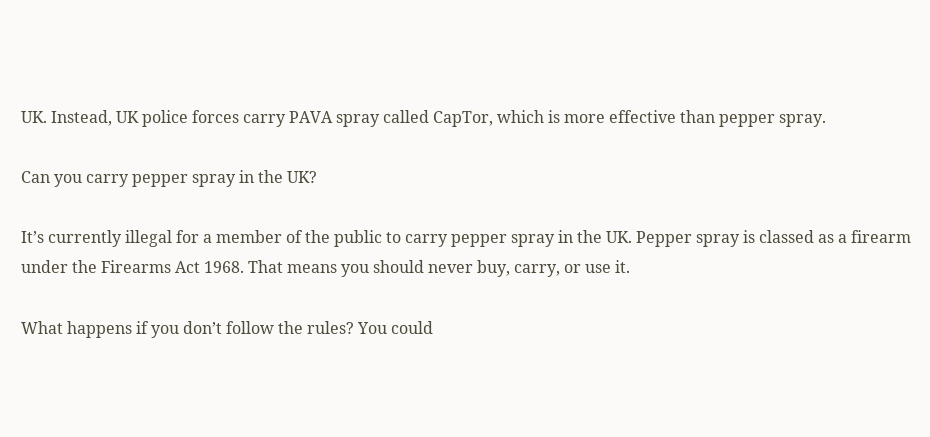UK. Instead, UK police forces carry PAVA spray called CapTor, which is more effective than pepper spray.

Can you carry pepper spray in the UK?

It’s currently illegal for a member of the public to carry pepper spray in the UK. Pepper spray is classed as a firearm under the Firearms Act 1968. That means you should never buy, carry, or use it.

What happens if you don’t follow the rules? You could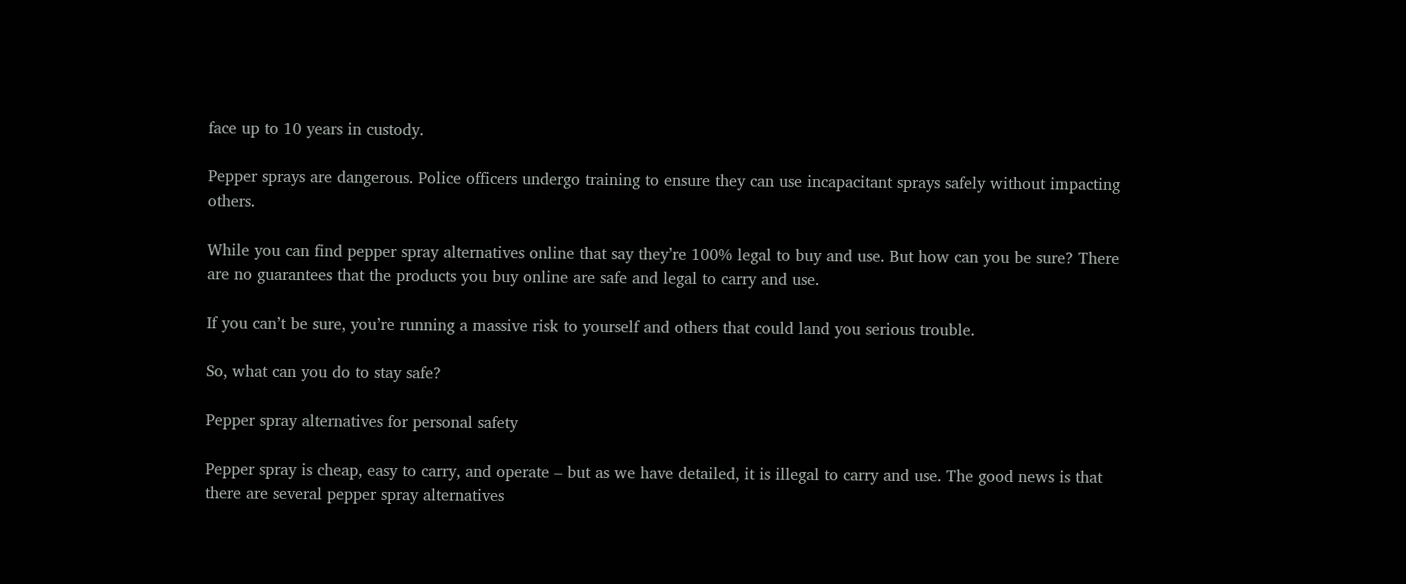face up to 10 years in custody.

Pepper sprays are dangerous. Police officers undergo training to ensure they can use incapacitant sprays safely without impacting others.

While you can find pepper spray alternatives online that say they’re 100% legal to buy and use. But how can you be sure? There are no guarantees that the products you buy online are safe and legal to carry and use.

If you can’t be sure, you’re running a massive risk to yourself and others that could land you serious trouble.

So, what can you do to stay safe?

Pepper spray alternatives for personal safety

Pepper spray is cheap, easy to carry, and operate – but as we have detailed, it is illegal to carry and use. The good news is that there are several pepper spray alternatives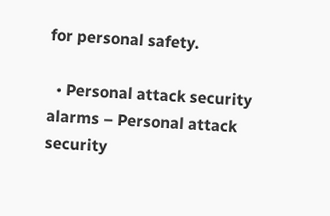for personal safety.

  • Personal attack security alarms – Personal attack security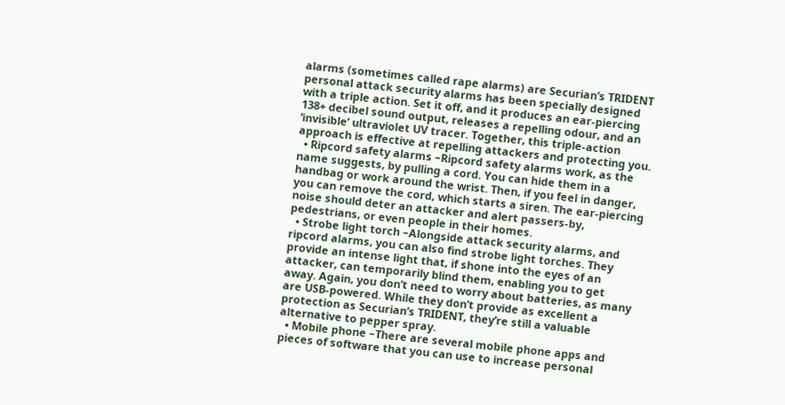alarms (sometimes called rape alarms) are Securian’s TRIDENT personal attack security alarms has been specially designed with a triple action. Set it off, and it produces an ear-piercing 138+ decibel sound output, releases a repelling odour, and an ‘invisible’ ultraviolet UV tracer. Together, this triple-action approach is effective at repelling attackers and protecting you.
  • Ripcord safety alarms –Ripcord safety alarms work, as the name suggests, by pulling a cord. You can hide them in a handbag or work around the wrist. Then, if you feel in danger, you can remove the cord, which starts a siren. The ear-piercing noise should deter an attacker and alert passers-by, pedestrians, or even people in their homes.
  • Strobe light torch –Alongside attack security alarms, and ripcord alarms, you can also find strobe light torches. They provide an intense light that, if shone into the eyes of an attacker, can temporarily blind them, enabling you to get away. Again, you don’t need to worry about batteries, as many are USB-powered. While they don’t provide as excellent a protection as Securian’s TRIDENT, they’re still a valuable alternative to pepper spray.
  • Mobile phone –There are several mobile phone apps and pieces of software that you can use to increase personal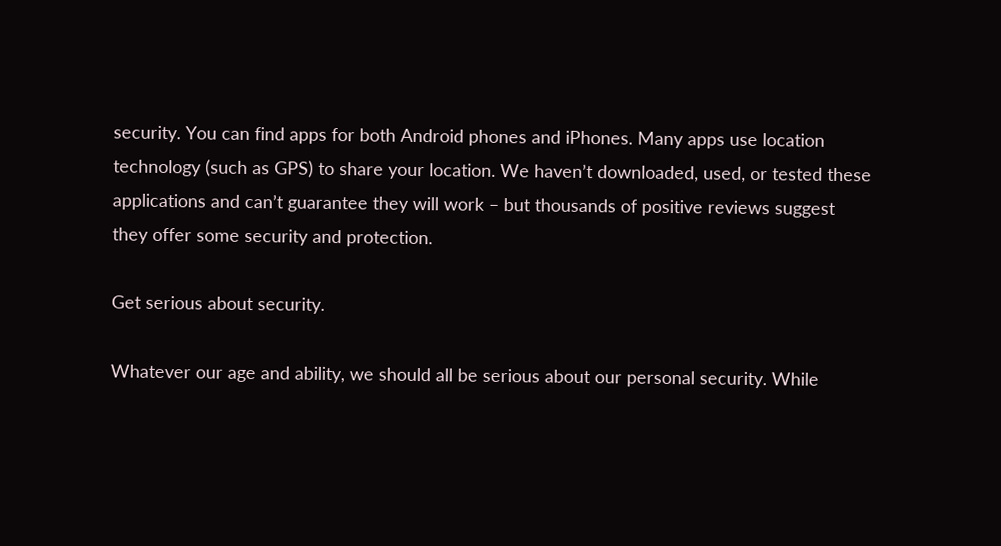security. You can find apps for both Android phones and iPhones. Many apps use location technology (such as GPS) to share your location. We haven’t downloaded, used, or tested these applications and can’t guarantee they will work – but thousands of positive reviews suggest they offer some security and protection.

Get serious about security.

Whatever our age and ability, we should all be serious about our personal security. While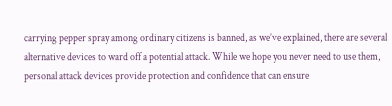carrying pepper spray among ordinary citizens is banned, as we’ve explained, there are several alternative devices to ward off a potential attack. While we hope you never need to use them, personal attack devices provide protection and confidence that can ensure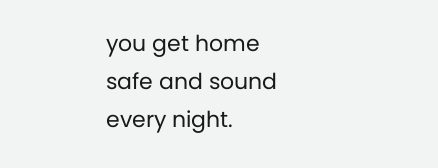you get home safe and sound every night.